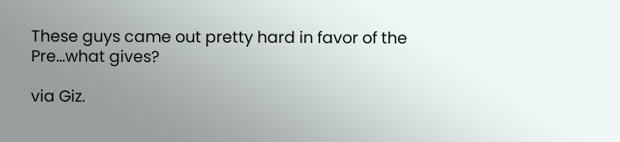These guys came out pretty hard in favor of the Pre…what gives?

via Giz.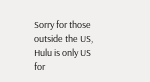Sorry for those outside the US, Hulu is only US for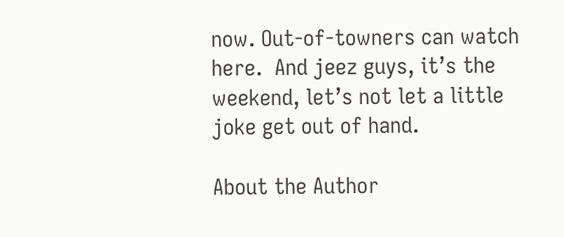now. Out-of-towners can watch here.  And jeez guys, it’s the weekend, let’s not let a little joke get out of hand.

About the Author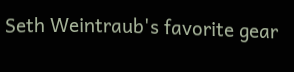Seth Weintraub's favorite gear